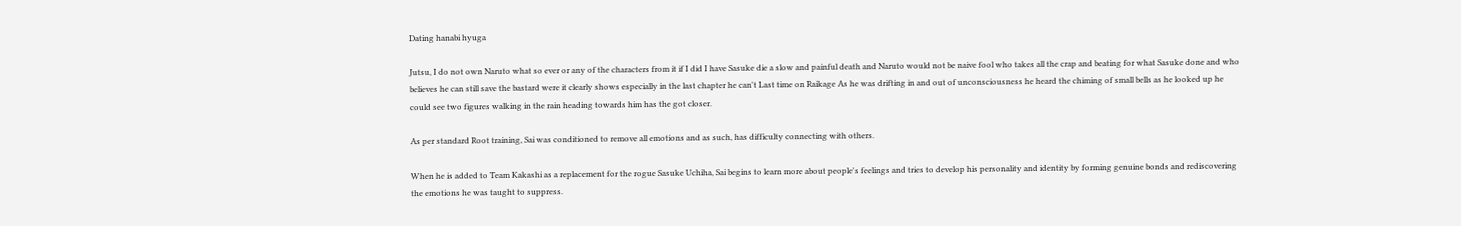Dating hanabi hyuga

Jutsu, I do not own Naruto what so ever or any of the characters from it if I did I have Sasuke die a slow and painful death and Naruto would not be naive fool who takes all the crap and beating for what Sasuke done and who believes he can still save the bastard were it clearly shows especially in the last chapter he can't Last time on Raikage As he was drifting in and out of unconsciousness he heard the chiming of small bells as he looked up he could see two figures walking in the rain heading towards him has the got closer.

As per standard Root training, Sai was conditioned to remove all emotions and as such, has difficulty connecting with others.

When he is added to Team Kakashi as a replacement for the rogue Sasuke Uchiha, Sai begins to learn more about people's feelings and tries to develop his personality and identity by forming genuine bonds and rediscovering the emotions he was taught to suppress.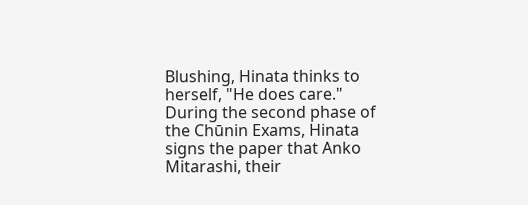Blushing, Hinata thinks to herself, "He does care." During the second phase of the Chūnin Exams, Hinata signs the paper that Anko Mitarashi, their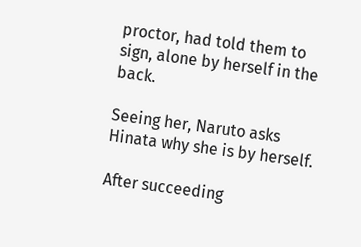proctor, had told them to sign, alone by herself in the back.

Seeing her, Naruto asks Hinata why she is by herself.

After succeeding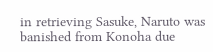in retrieving Sasuke, Naruto was banished from Konoha due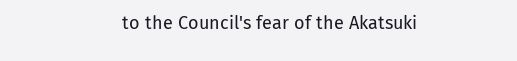to the Council's fear of the Akatsuki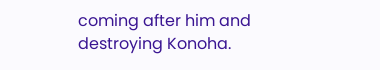coming after him and destroying Konoha.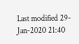Last modified 29-Jan-2020 21:40